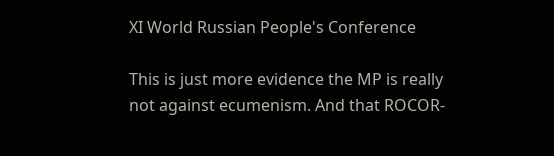XI World Russian People's Conference

This is just more evidence the MP is really not against ecumenism. And that ROCOR-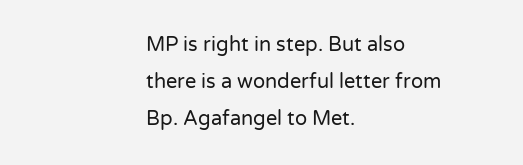MP is right in step. But also there is a wonderful letter from Bp. Agafangel to Met.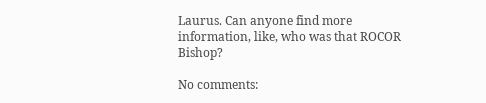Laurus. Can anyone find more information, like, who was that ROCOR Bishop?

No comments: